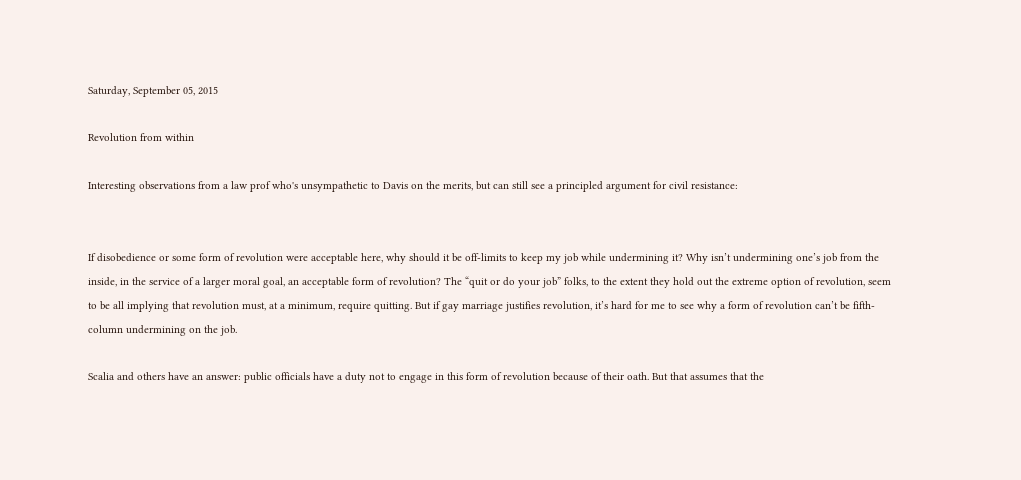Saturday, September 05, 2015

Revolution from within

Interesting observations from a law prof who's unsympathetic to Davis on the merits, but can still see a principled argument for civil resistance:


If disobedience or some form of revolution were acceptable here, why should it be off-limits to keep my job while undermining it? Why isn’t undermining one’s job from the inside, in the service of a larger moral goal, an acceptable form of revolution? The “quit or do your job” folks, to the extent they hold out the extreme option of revolution, seem to be all implying that revolution must, at a minimum, require quitting. But if gay marriage justifies revolution, it’s hard for me to see why a form of revolution can’t be fifth-column undermining on the job.

Scalia and others have an answer: public officials have a duty not to engage in this form of revolution because of their oath. But that assumes that the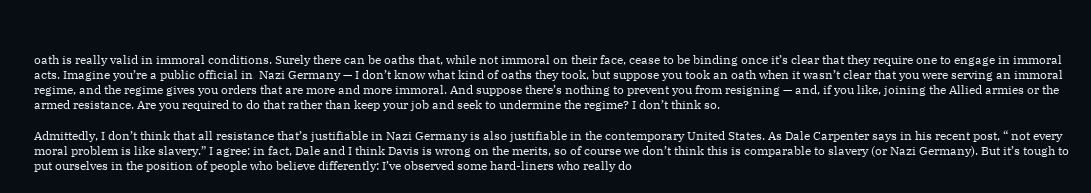oath is really valid in immoral conditions. Surely there can be oaths that, while not immoral on their face, cease to be binding once it’s clear that they require one to engage in immoral acts. Imagine you’re a public official in  Nazi Germany — I don’t know what kind of oaths they took, but suppose you took an oath when it wasn’t clear that you were serving an immoral regime, and the regime gives you orders that are more and more immoral. And suppose there’s nothing to prevent you from resigning — and, if you like, joining the Allied armies or the armed resistance. Are you required to do that rather than keep your job and seek to undermine the regime? I don’t think so.

Admittedly, I don’t think that all resistance that’s justifiable in Nazi Germany is also justifiable in the contemporary United States. As Dale Carpenter says in his recent post, “ not every moral problem is like slavery.” I agree: in fact, Dale and I think Davis is wrong on the merits, so of course we don’t think this is comparable to slavery (or Nazi Germany). But it’s tough to put ourselves in the position of people who believe differently: I’ve observed some hard-liners who really do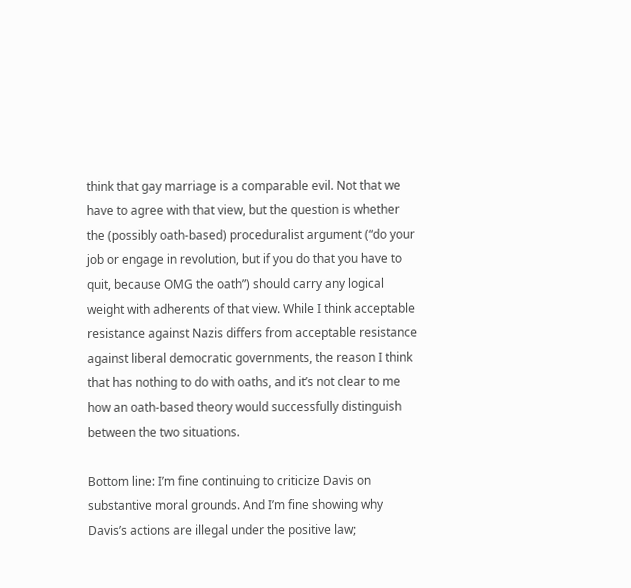think that gay marriage is a comparable evil. Not that we have to agree with that view, but the question is whether the (possibly oath-based) proceduralist argument (“do your job or engage in revolution, but if you do that you have to quit, because OMG the oath”) should carry any logical weight with adherents of that view. While I think acceptable resistance against Nazis differs from acceptable resistance against liberal democratic governments, the reason I think that has nothing to do with oaths, and it’s not clear to me how an oath-based theory would successfully distinguish between the two situations.

Bottom line: I’m fine continuing to criticize Davis on substantive moral grounds. And I’m fine showing why Davis’s actions are illegal under the positive law;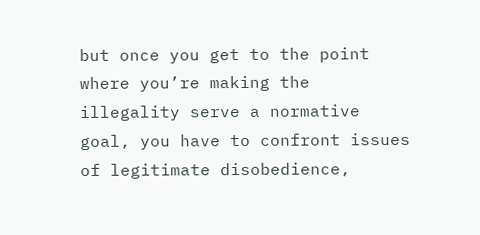but once you get to the point where you’re making the illegality serve a normative goal, you have to confront issues of legitimate disobedience,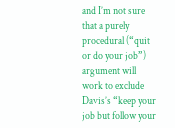and I’m not sure that a purely procedural (“quit or do your job”) argument will work to exclude Davis’s “keep your job but follow your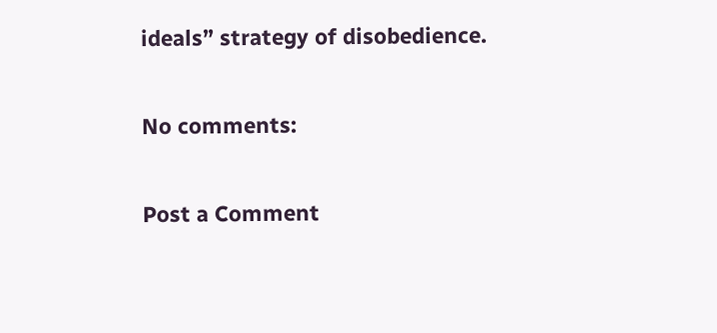ideals” strategy of disobedience.

No comments:

Post a Comment